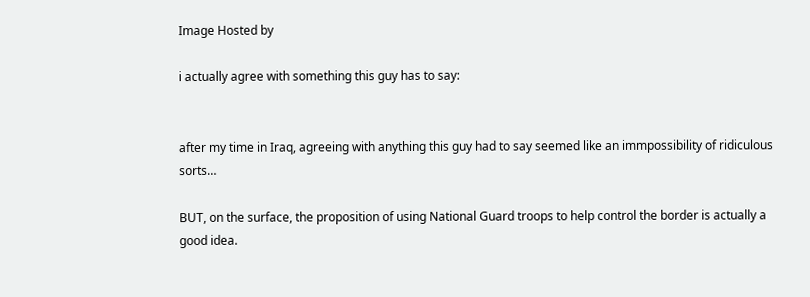Image Hosted by

i actually agree with something this guy has to say:


after my time in Iraq, agreeing with anything this guy had to say seemed like an immpossibility of ridiculous sorts…

BUT, on the surface, the proposition of using National Guard troops to help control the border is actually a good idea.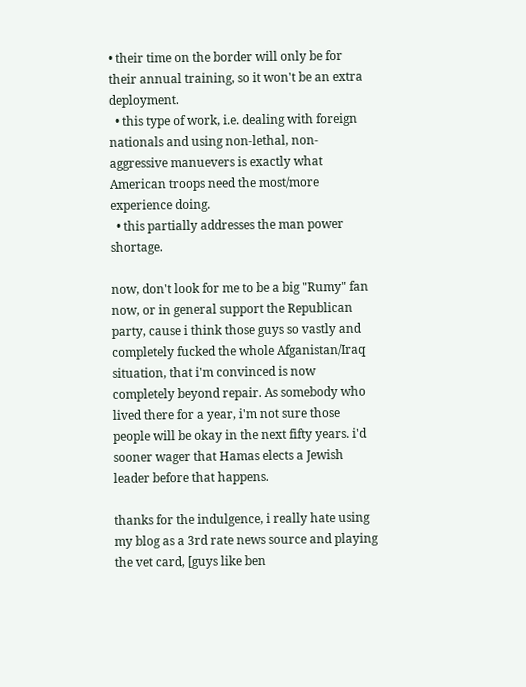• their time on the border will only be for their annual training, so it won't be an extra deployment.
  • this type of work, i.e. dealing with foreign nationals and using non-lethal, non-aggressive manuevers is exactly what American troops need the most/more experience doing.
  • this partially addresses the man power shortage.

now, don't look for me to be a big "Rumy" fan now, or in general support the Republican party, cause i think those guys so vastly and completely fucked the whole Afganistan/Iraq situation, that i'm convinced is now completely beyond repair. As somebody who lived there for a year, i'm not sure those people will be okay in the next fifty years. i'd sooner wager that Hamas elects a Jewish leader before that happens.

thanks for the indulgence, i really hate using my blog as a 3rd rate news source and playing the vet card, [guys like ben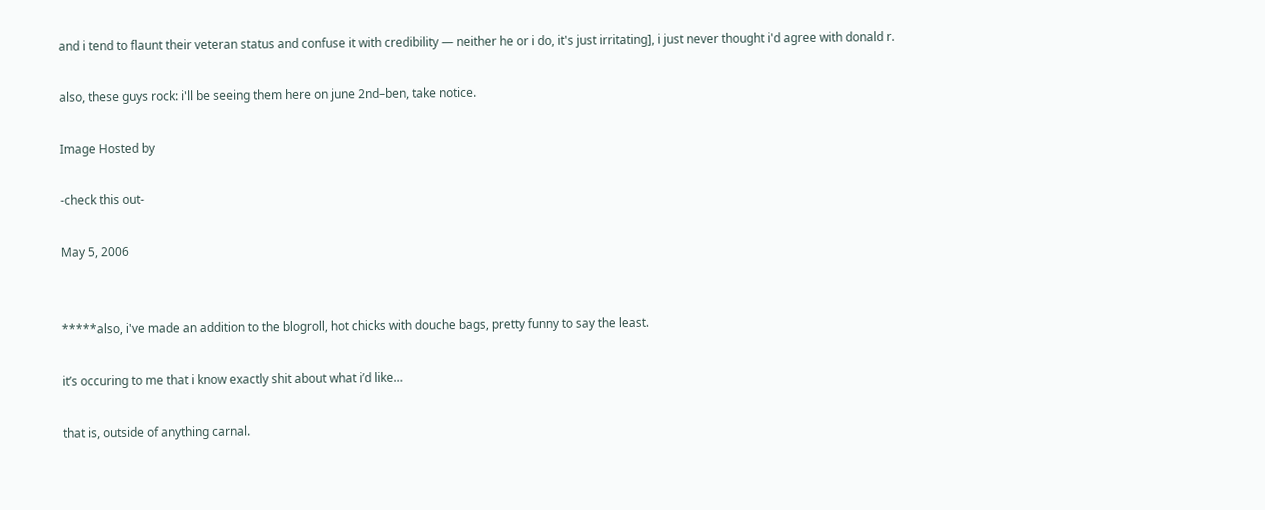and i tend to flaunt their veteran status and confuse it with credibility — neither he or i do, it's just irritating], i just never thought i'd agree with donald r.

also, these guys rock: i'll be seeing them here on june 2nd–ben, take notice.

Image Hosted by

-check this out-

May 5, 2006


*****also, i've made an addition to the blogroll, hot chicks with douche bags, pretty funny to say the least.

it’s occuring to me that i know exactly shit about what i’d like…

that is, outside of anything carnal.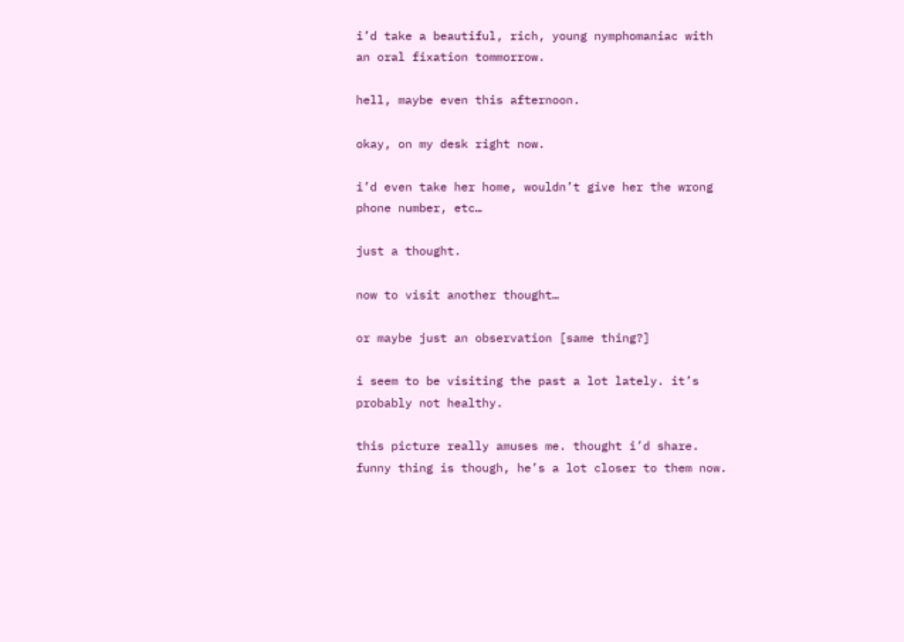i’d take a beautiful, rich, young nymphomaniac with an oral fixation tommorrow.

hell, maybe even this afternoon.

okay, on my desk right now.

i’d even take her home, wouldn’t give her the wrong phone number, etc…

just a thought.

now to visit another thought…

or maybe just an observation [same thing?]

i seem to be visiting the past a lot lately. it’s probably not healthy.

this picture really amuses me. thought i’d share. funny thing is though, he’s a lot closer to them now.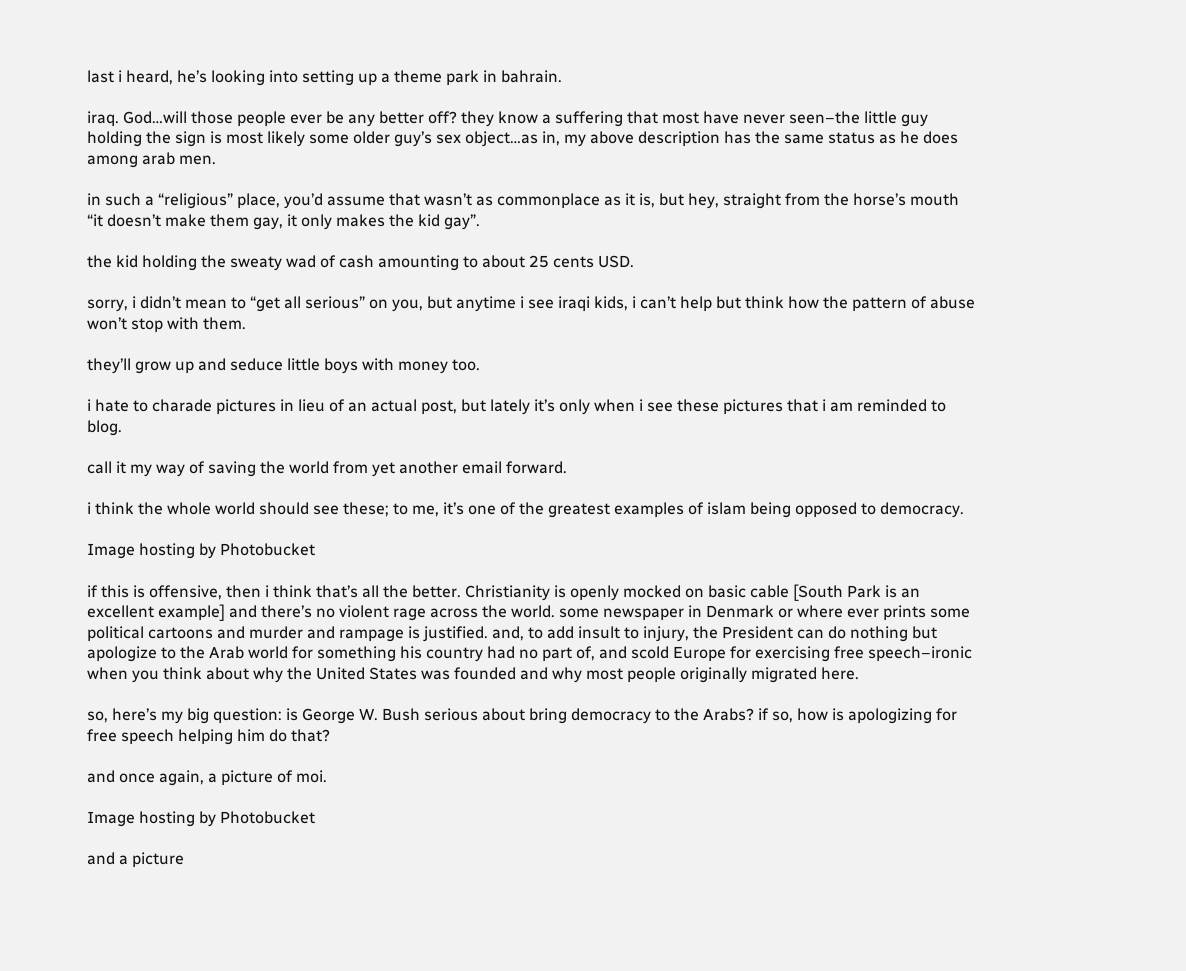last i heard, he’s looking into setting up a theme park in bahrain.

iraq. God…will those people ever be any better off? they know a suffering that most have never seen–the little guy holding the sign is most likely some older guy’s sex object…as in, my above description has the same status as he does among arab men.

in such a “religious” place, you’d assume that wasn’t as commonplace as it is, but hey, straight from the horse’s mouth “it doesn’t make them gay, it only makes the kid gay”.

the kid holding the sweaty wad of cash amounting to about 25 cents USD.

sorry, i didn’t mean to “get all serious” on you, but anytime i see iraqi kids, i can’t help but think how the pattern of abuse won’t stop with them.

they’ll grow up and seduce little boys with money too.

i hate to charade pictures in lieu of an actual post, but lately it’s only when i see these pictures that i am reminded to blog.

call it my way of saving the world from yet another email forward.

i think the whole world should see these; to me, it’s one of the greatest examples of islam being opposed to democracy.

Image hosting by Photobucket

if this is offensive, then i think that’s all the better. Christianity is openly mocked on basic cable [South Park is an excellent example] and there’s no violent rage across the world. some newspaper in Denmark or where ever prints some political cartoons and murder and rampage is justified. and, to add insult to injury, the President can do nothing but apologize to the Arab world for something his country had no part of, and scold Europe for exercising free speech–ironic when you think about why the United States was founded and why most people originally migrated here.

so, here’s my big question: is George W. Bush serious about bring democracy to the Arabs? if so, how is apologizing for free speech helping him do that?

and once again, a picture of moi.

Image hosting by Photobucket

and a picture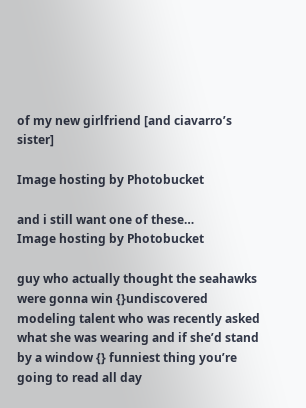of my new girlfriend [and ciavarro’s sister]

Image hosting by Photobucket

and i still want one of these…
Image hosting by Photobucket

guy who actually thought the seahawks were gonna win {}undiscovered modeling talent who was recently asked what she was wearing and if she’d stand by a window {} funniest thing you’re going to read all day